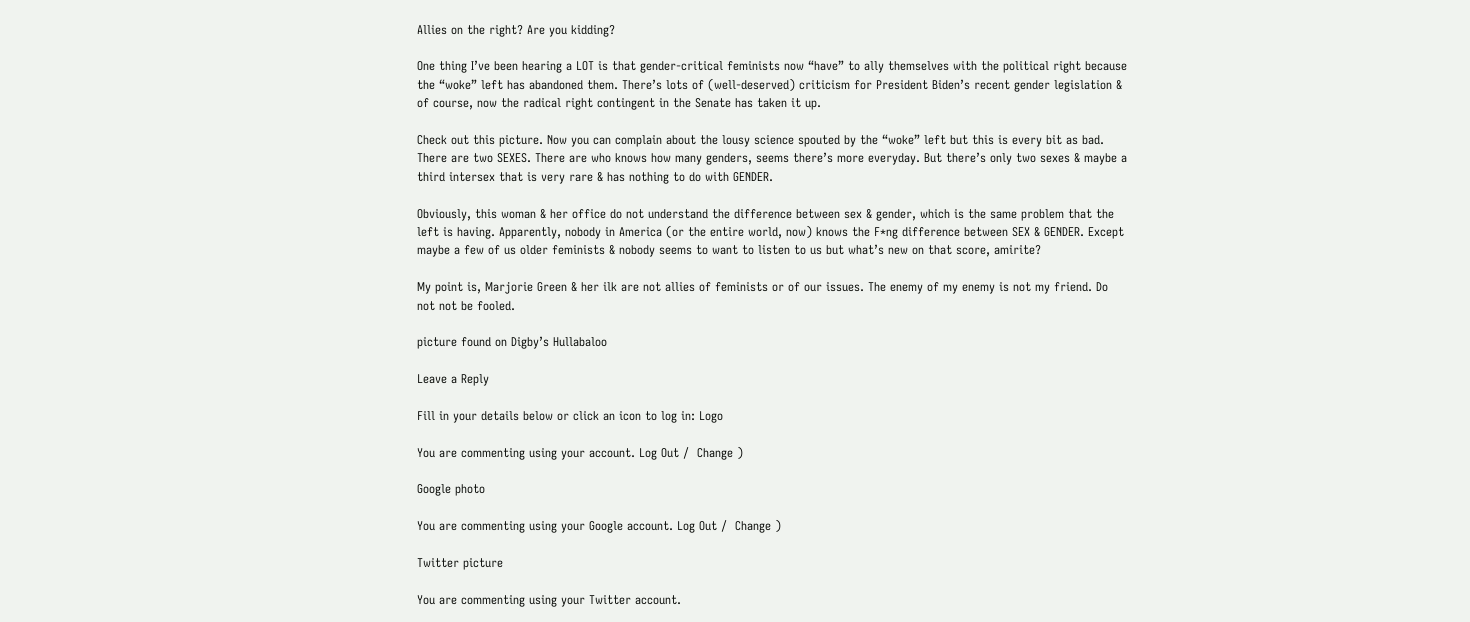Allies on the right? Are you kidding?

One thing I’ve been hearing a LOT is that gender-critical feminists now “have” to ally themselves with the political right because the “woke” left has abandoned them. There’s lots of (well-deserved) criticism for President Biden’s recent gender legislation & of course, now the radical right contingent in the Senate has taken it up.

Check out this picture. Now you can complain about the lousy science spouted by the “woke” left but this is every bit as bad. There are two SEXES. There are who knows how many genders, seems there’s more everyday. But there’s only two sexes & maybe a third intersex that is very rare & has nothing to do with GENDER.

Obviously, this woman & her office do not understand the difference between sex & gender, which is the same problem that the left is having. Apparently, nobody in America (or the entire world, now) knows the F*ng difference between SEX & GENDER. Except maybe a few of us older feminists & nobody seems to want to listen to us but what’s new on that score, amirite?

My point is, Marjorie Green & her ilk are not allies of feminists or of our issues. The enemy of my enemy is not my friend. Do not not be fooled.

picture found on Digby’s Hullabaloo

Leave a Reply

Fill in your details below or click an icon to log in: Logo

You are commenting using your account. Log Out /  Change )

Google photo

You are commenting using your Google account. Log Out /  Change )

Twitter picture

You are commenting using your Twitter account.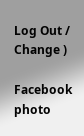Log Out /  Change )

Facebook photo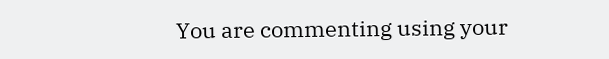You are commenting using your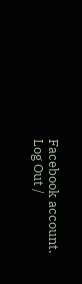Facebook account. Log Out /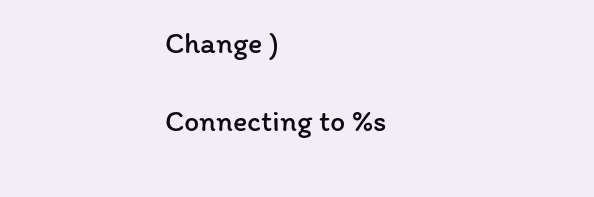Change )

Connecting to %s